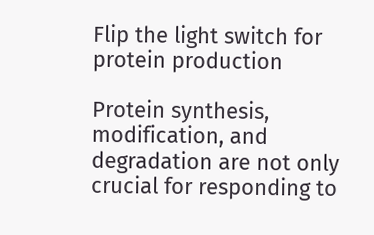Flip the light switch for protein production

Protein synthesis, modification, and degradation are not only crucial for responding to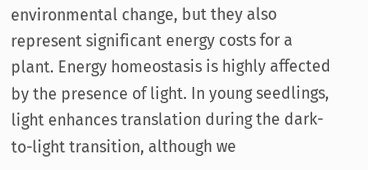environmental change, but they also represent significant energy costs for a plant. Energy homeostasis is highly affected by the presence of light. In young seedlings, light enhances translation during the dark-to-light transition, although we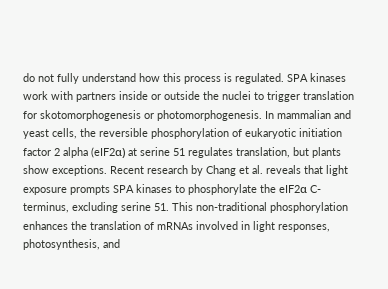do not fully understand how this process is regulated. SPA kinases work with partners inside or outside the nuclei to trigger translation for skotomorphogenesis or photomorphogenesis. In mammalian and yeast cells, the reversible phosphorylation of eukaryotic initiation factor 2 alpha (eIF2α) at serine 51 regulates translation, but plants show exceptions. Recent research by Chang et al. reveals that light exposure prompts SPA kinases to phosphorylate the eIF2α C-terminus, excluding serine 51. This non-traditional phosphorylation enhances the translation of mRNAs involved in light responses, photosynthesis, and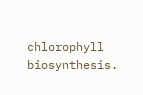chlorophyll biosynthesis.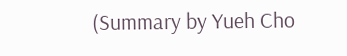(Summary by Yueh Cho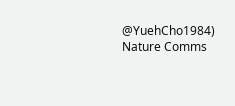@YuehCho1984) Nature Comms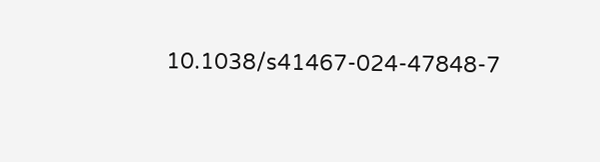10.1038/s41467-024-47848-7